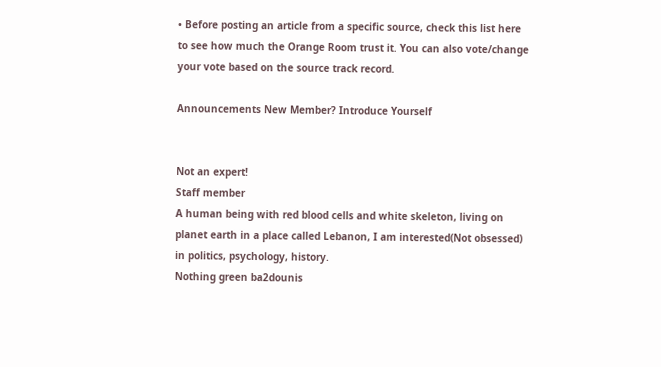• Before posting an article from a specific source, check this list here to see how much the Orange Room trust it. You can also vote/change your vote based on the source track record.

Announcements New Member? Introduce Yourself


Not an expert!
Staff member
A human being with red blood cells and white skeleton, living on planet earth in a place called Lebanon, I am interested(Not obsessed) in politics, psychology, history.
Nothing green ba2dounis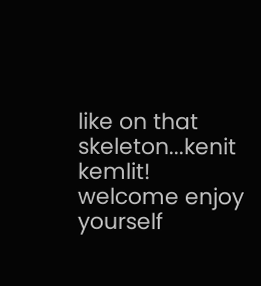like on that skeleton...kenit kemlit!
welcome enjoy yourself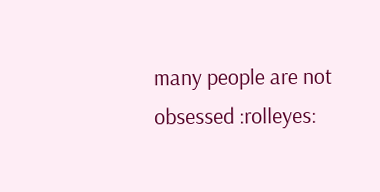many people are not obsessed :rolleyes: